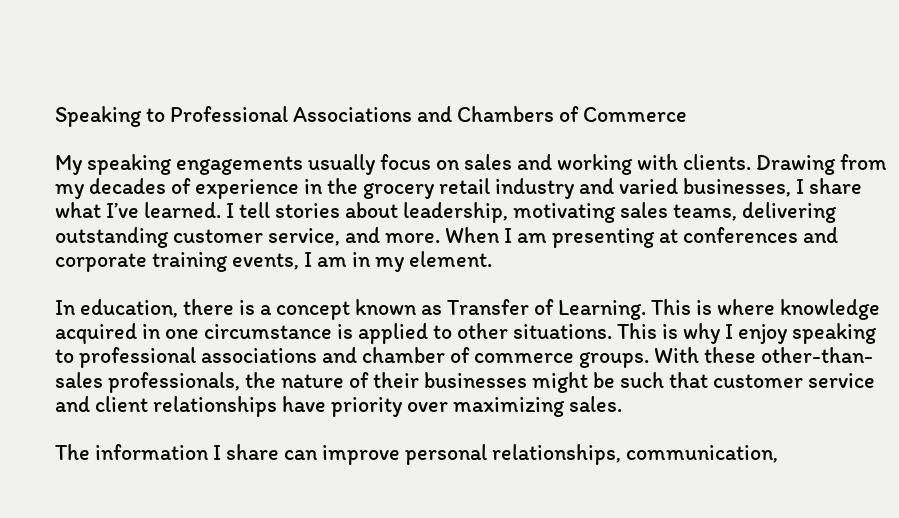Speaking to Professional Associations and Chambers of Commerce

My speaking engagements usually focus on sales and working with clients. Drawing from my decades of experience in the grocery retail industry and varied businesses, I share what I’ve learned. I tell stories about leadership, motivating sales teams, delivering outstanding customer service, and more. When I am presenting at conferences and corporate training events, I am in my element.

In education, there is a concept known as Transfer of Learning. This is where knowledge acquired in one circumstance is applied to other situations. This is why I enjoy speaking to professional associations and chamber of commerce groups. With these other-than-sales professionals, the nature of their businesses might be such that customer service and client relationships have priority over maximizing sales.

The information I share can improve personal relationships, communication,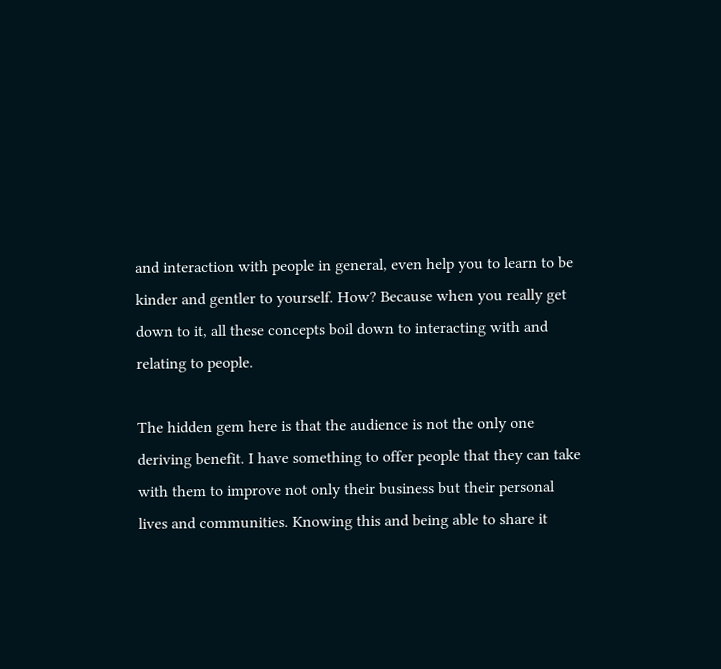and interaction with people in general, even help you to learn to be kinder and gentler to yourself. How? Because when you really get down to it, all these concepts boil down to interacting with and relating to people.

The hidden gem here is that the audience is not the only one deriving benefit. I have something to offer people that they can take with them to improve not only their business but their personal lives and communities. Knowing this and being able to share it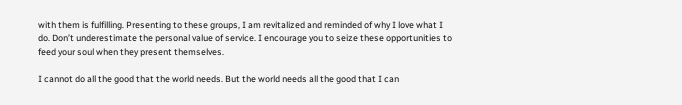with them is fulfilling. Presenting to these groups, I am revitalized and reminded of why I love what I do. Don’t underestimate the personal value of service. I encourage you to seize these opportunities to feed your soul when they present themselves.

I cannot do all the good that the world needs. But the world needs all the good that I can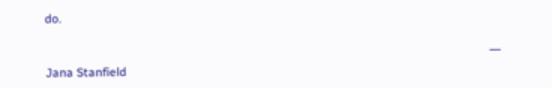do.

                                                                                                                                                    ― Jana Stanfield